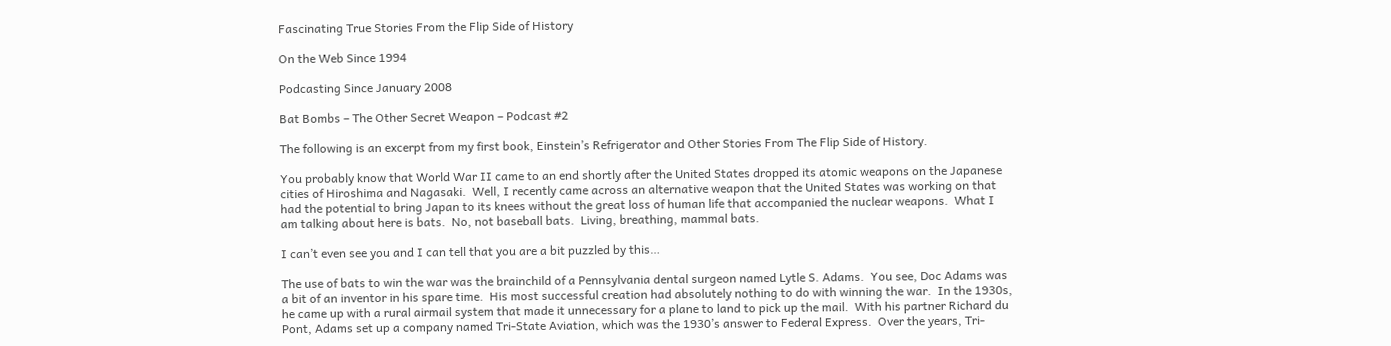Fascinating True Stories From the Flip Side of History

On the Web Since 1994

Podcasting Since January 2008

Bat Bombs – The Other Secret Weapon – Podcast #2

The following is an excerpt from my first book, Einstein’s Refrigerator and Other Stories From The Flip Side of History.

You probably know that World War II came to an end shortly after the United States dropped its atomic weapons on the Japanese cities of Hiroshima and Nagasaki.  Well, I recently came across an alternative weapon that the United States was working on that had the potential to bring Japan to its knees without the great loss of human life that accompanied the nuclear weapons.  What I am talking about here is bats.  No, not baseball bats.  Living, breathing, mammal bats.

I can’t even see you and I can tell that you are a bit puzzled by this…

The use of bats to win the war was the brainchild of a Pennsylvania dental surgeon named Lytle S. Adams.  You see, Doc Adams was a bit of an inventor in his spare time.  His most successful creation had absolutely nothing to do with winning the war.  In the 1930s, he came up with a rural airmail system that made it unnecessary for a plane to land to pick up the mail.  With his partner Richard du Pont, Adams set up a company named Tri-State Aviation, which was the 1930’s answer to Federal Express.  Over the years, Tri-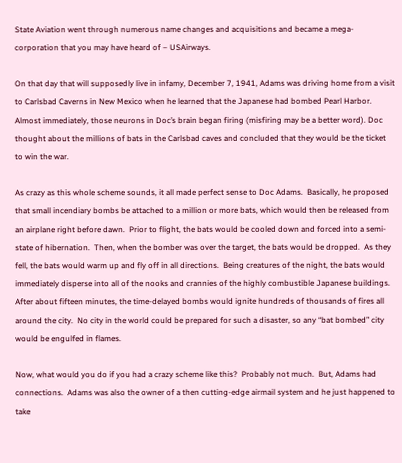State Aviation went through numerous name changes and acquisitions and became a mega-corporation that you may have heard of – USAirways.

On that day that will supposedly live in infamy, December 7, 1941, Adams was driving home from a visit to Carlsbad Caverns in New Mexico when he learned that the Japanese had bombed Pearl Harbor.  Almost immediately, those neurons in Doc’s brain began firing (misfiring may be a better word). Doc thought about the millions of bats in the Carlsbad caves and concluded that they would be the ticket to win the war.

As crazy as this whole scheme sounds, it all made perfect sense to Doc Adams.  Basically, he proposed that small incendiary bombs be attached to a million or more bats, which would then be released from an airplane right before dawn.  Prior to flight, the bats would be cooled down and forced into a semi-state of hibernation.  Then, when the bomber was over the target, the bats would be dropped.  As they fell, the bats would warm up and fly off in all directions.  Being creatures of the night, the bats would immediately disperse into all of the nooks and crannies of the highly combustible Japanese buildings.  After about fifteen minutes, the time-delayed bombs would ignite hundreds of thousands of fires all around the city.  No city in the world could be prepared for such a disaster, so any “bat bombed” city would be engulfed in flames.

Now, what would you do if you had a crazy scheme like this?  Probably not much.  But, Adams had connections.  Adams was also the owner of a then cutting-edge airmail system and he just happened to take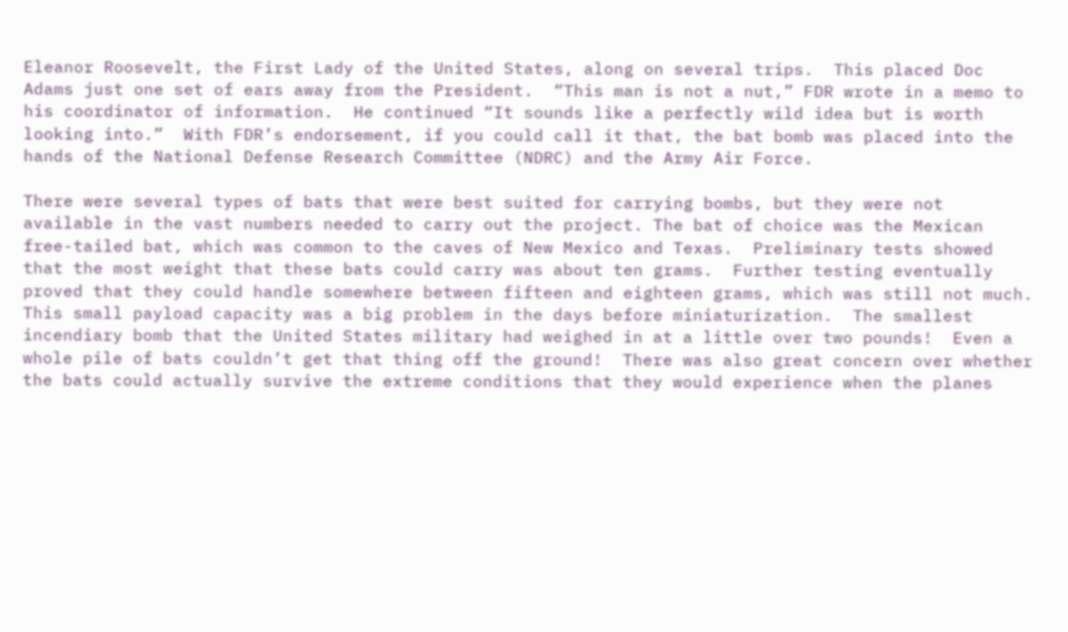Eleanor Roosevelt, the First Lady of the United States, along on several trips.  This placed Doc Adams just one set of ears away from the President.  “This man is not a nut,” FDR wrote in a memo to his coordinator of information.  He continued “It sounds like a perfectly wild idea but is worth looking into.”  With FDR’s endorsement, if you could call it that, the bat bomb was placed into the hands of the National Defense Research Committee (NDRC) and the Army Air Force.

There were several types of bats that were best suited for carrying bombs, but they were not available in the vast numbers needed to carry out the project. The bat of choice was the Mexican free-tailed bat, which was common to the caves of New Mexico and Texas.  Preliminary tests showed that the most weight that these bats could carry was about ten grams.  Further testing eventually proved that they could handle somewhere between fifteen and eighteen grams, which was still not much.  This small payload capacity was a big problem in the days before miniaturization.  The smallest incendiary bomb that the United States military had weighed in at a little over two pounds!  Even a whole pile of bats couldn’t get that thing off the ground!  There was also great concern over whether the bats could actually survive the extreme conditions that they would experience when the planes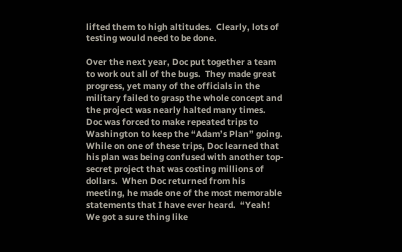lifted them to high altitudes.  Clearly, lots of testing would need to be done.

Over the next year, Doc put together a team to work out all of the bugs.  They made great progress, yet many of the officials in the military failed to grasp the whole concept and the project was nearly halted many times.  Doc was forced to make repeated trips to Washington to keep the “Adam’s Plan” going.  While on one of these trips, Doc learned that his plan was being confused with another top-secret project that was costing millions of dollars.  When Doc returned from his meeting, he made one of the most memorable statements that I have ever heard.  “Yeah!  We got a sure thing like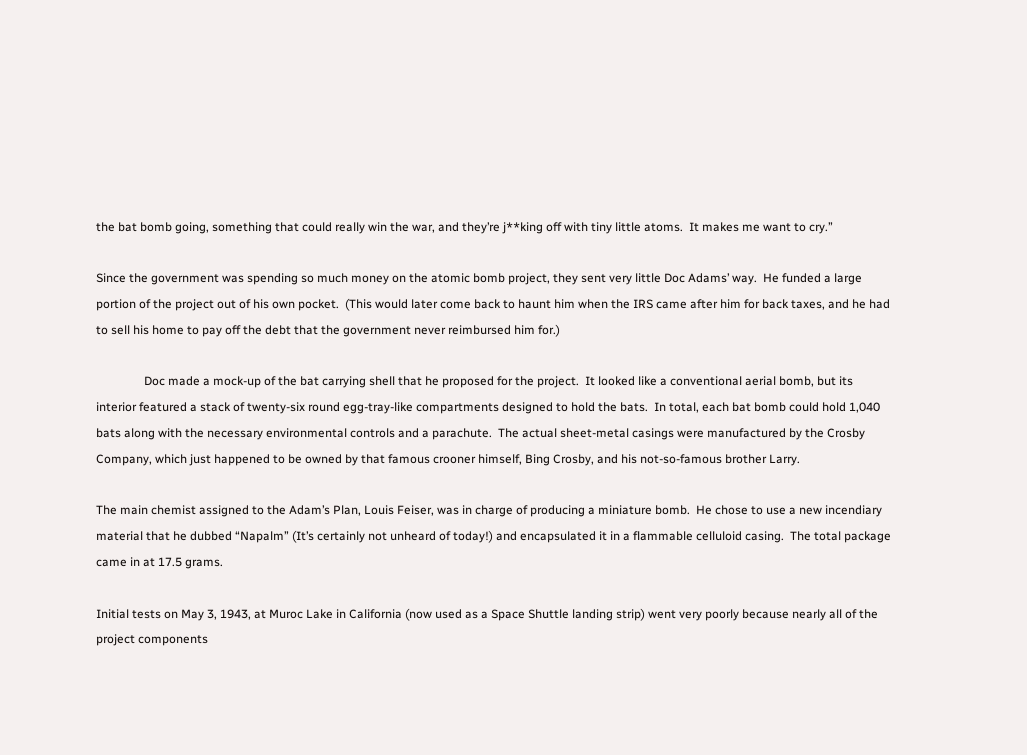the bat bomb going, something that could really win the war, and they’re j**king off with tiny little atoms.  It makes me want to cry.”

Since the government was spending so much money on the atomic bomb project, they sent very little Doc Adams’ way.  He funded a large portion of the project out of his own pocket.  (This would later come back to haunt him when the IRS came after him for back taxes, and he had to sell his home to pay off the debt that the government never reimbursed him for.)

                Doc made a mock-up of the bat carrying shell that he proposed for the project.  It looked like a conventional aerial bomb, but its interior featured a stack of twenty-six round egg-tray-like compartments designed to hold the bats.  In total, each bat bomb could hold 1,040 bats along with the necessary environmental controls and a parachute.  The actual sheet-metal casings were manufactured by the Crosby Company, which just happened to be owned by that famous crooner himself, Bing Crosby, and his not-so-famous brother Larry.

The main chemist assigned to the Adam’s Plan, Louis Feiser, was in charge of producing a miniature bomb.  He chose to use a new incendiary material that he dubbed “Napalm” (It’s certainly not unheard of today!) and encapsulated it in a flammable celluloid casing.  The total package came in at 17.5 grams.

Initial tests on May 3, 1943, at Muroc Lake in California (now used as a Space Shuttle landing strip) went very poorly because nearly all of the project components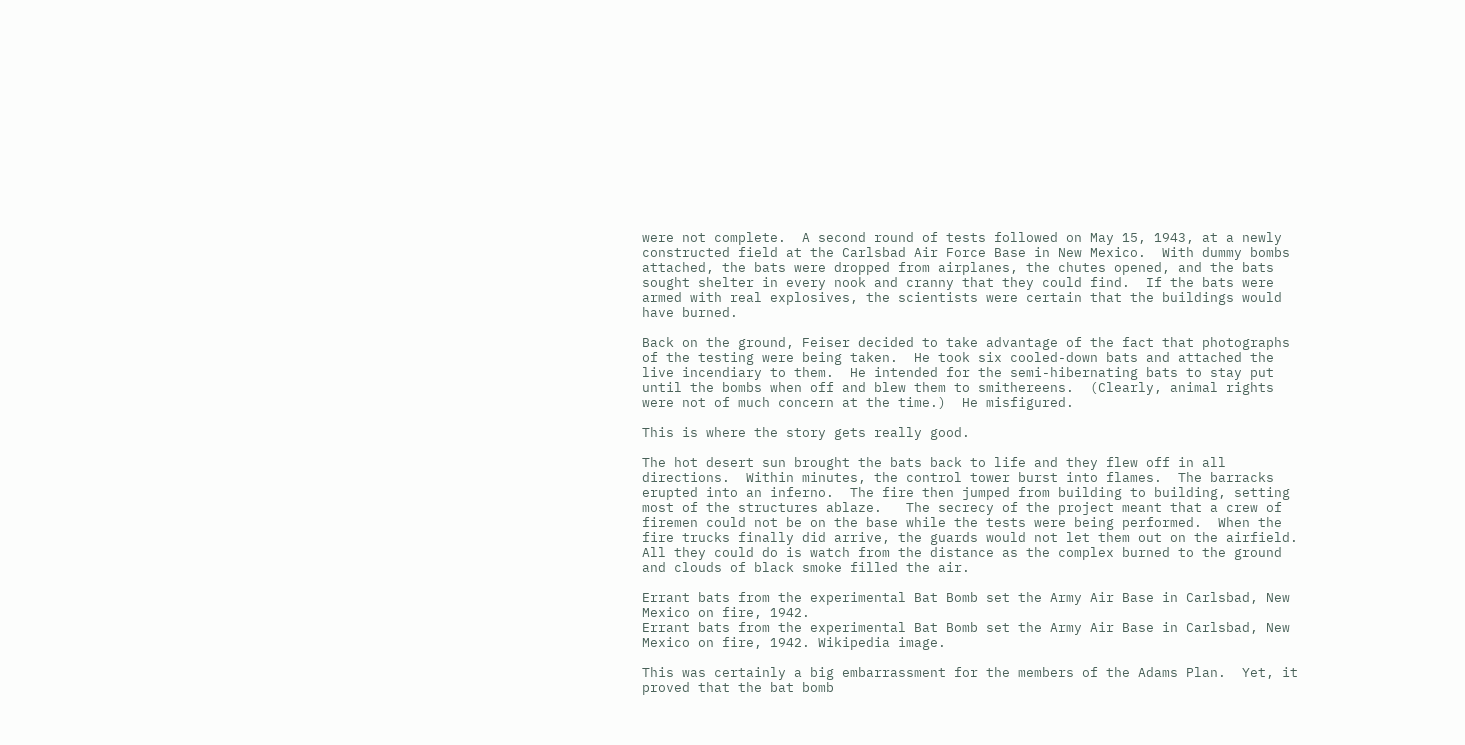were not complete.  A second round of tests followed on May 15, 1943, at a newly constructed field at the Carlsbad Air Force Base in New Mexico.  With dummy bombs attached, the bats were dropped from airplanes, the chutes opened, and the bats sought shelter in every nook and cranny that they could find.  If the bats were armed with real explosives, the scientists were certain that the buildings would have burned.

Back on the ground, Feiser decided to take advantage of the fact that photographs of the testing were being taken.  He took six cooled-down bats and attached the live incendiary to them.  He intended for the semi-hibernating bats to stay put until the bombs when off and blew them to smithereens.  (Clearly, animal rights were not of much concern at the time.)  He misfigured.

This is where the story gets really good.

The hot desert sun brought the bats back to life and they flew off in all directions.  Within minutes, the control tower burst into flames.  The barracks erupted into an inferno.  The fire then jumped from building to building, setting most of the structures ablaze.   The secrecy of the project meant that a crew of firemen could not be on the base while the tests were being performed.  When the fire trucks finally did arrive, the guards would not let them out on the airfield.  All they could do is watch from the distance as the complex burned to the ground and clouds of black smoke filled the air.

Errant bats from the experimental Bat Bomb set the Army Air Base in Carlsbad, New Mexico on fire, 1942.
Errant bats from the experimental Bat Bomb set the Army Air Base in Carlsbad, New Mexico on fire, 1942. Wikipedia image.

This was certainly a big embarrassment for the members of the Adams Plan.  Yet, it proved that the bat bomb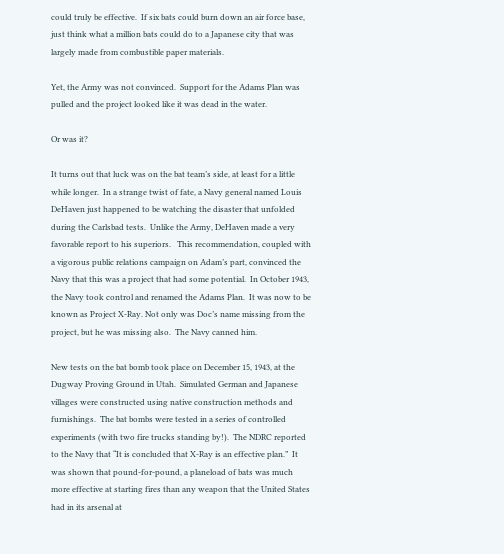could truly be effective.  If six bats could burn down an air force base, just think what a million bats could do to a Japanese city that was largely made from combustible paper materials.

Yet, the Army was not convinced.  Support for the Adams Plan was pulled and the project looked like it was dead in the water.

Or was it?

It turns out that luck was on the bat team’s side, at least for a little while longer.  In a strange twist of fate, a Navy general named Louis DeHaven just happened to be watching the disaster that unfolded during the Carlsbad tests.  Unlike the Army, DeHaven made a very favorable report to his superiors.   This recommendation, coupled with a vigorous public relations campaign on Adam’s part, convinced the Navy that this was a project that had some potential.  In October 1943, the Navy took control and renamed the Adams Plan.  It was now to be known as Project X-Ray. Not only was Doc’s name missing from the project, but he was missing also.  The Navy canned him.

New tests on the bat bomb took place on December 15, 1943, at the Dugway Proving Ground in Utah.  Simulated German and Japanese villages were constructed using native construction methods and furnishings.  The bat bombs were tested in a series of controlled experiments (with two fire trucks standing by!).  The NDRC reported to the Navy that “It is concluded that X-Ray is an effective plan.”  It was shown that pound-for-pound, a planeload of bats was much more effective at starting fires than any weapon that the United States had in its arsenal at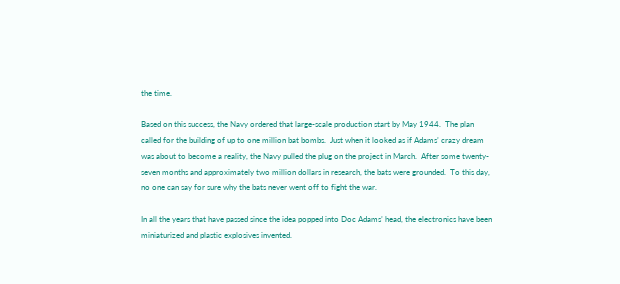the time.

Based on this success, the Navy ordered that large-scale production start by May 1944.  The plan called for the building of up to one million bat bombs.  Just when it looked as if Adams’ crazy dream was about to become a reality, the Navy pulled the plug on the project in March.  After some twenty-seven months and approximately two million dollars in research, the bats were grounded.  To this day, no one can say for sure why the bats never went off to fight the war.

In all the years that have passed since the idea popped into Doc Adams’ head, the electronics have been miniaturized and plastic explosives invented.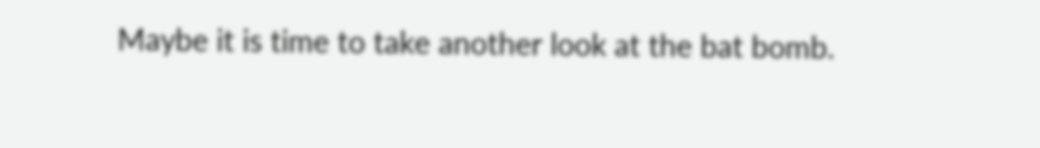Maybe it is time to take another look at the bat bomb.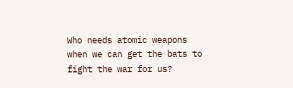Who needs atomic weapons when we can get the bats to fight the war for us?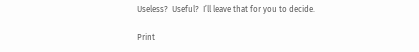Useless?  Useful?  I’ll leave that for you to decide.

Print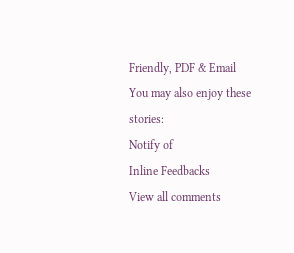Friendly, PDF & Email
You may also enjoy these stories:
Notify of
Inline Feedbacks
View all comments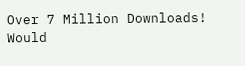Over 7 Million Downloads!
Would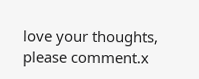love your thoughts, please comment.x